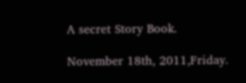A secret Story Book.

November 18th, 2011,Friday.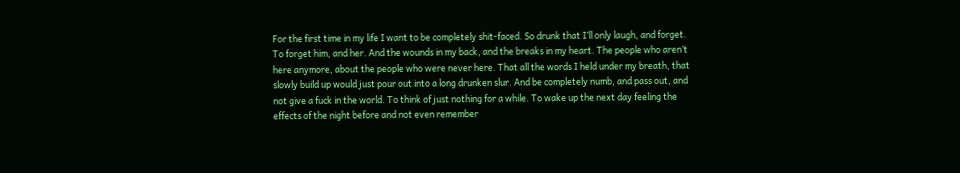For the first time in my life I want to be completely shit-faced. So drunk that I’ll only laugh, and forget. To forget him, and her. And the wounds in my back, and the breaks in my heart. The people who aren’t here anymore, about the people who were never here. That all the words I held under my breath, that slowly build up would just pour out into a long drunken slur. And be completely numb, and pass out, and not give a fuck in the world. To think of just nothing for a while. To wake up the next day feeling the effects of the night before and not even remember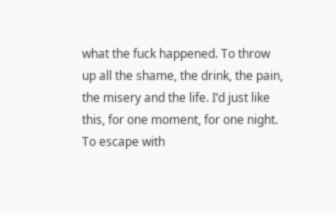what the fuck happened. To throw up all the shame, the drink, the pain, the misery and the life. I’d just like this, for one moment, for one night. To escape with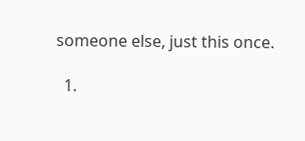someone else, just this once.

  1.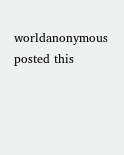worldanonymous posted this